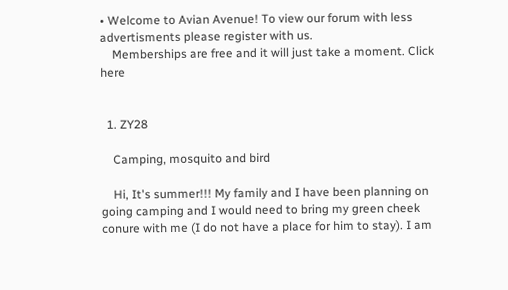• Welcome to Avian Avenue! To view our forum with less advertisments please register with us.
    Memberships are free and it will just take a moment. Click here


  1. ZY28

    Camping, mosquito and bird

    Hi, It's summer!!! My family and I have been planning on going camping and I would need to bring my green cheek conure with me (I do not have a place for him to stay). I am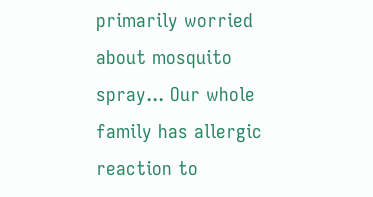primarily worried about mosquito spray... Our whole family has allergic reaction to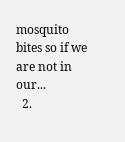mosquito bites so if we are not in our...
  2.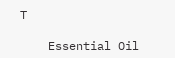T

    Essential Oil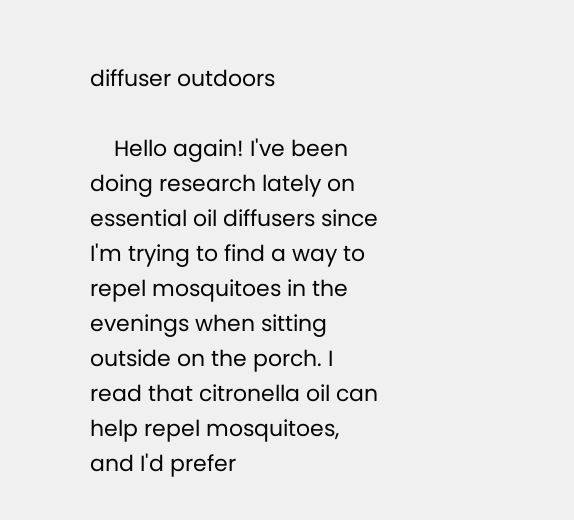diffuser outdoors

    Hello again! I've been doing research lately on essential oil diffusers since I'm trying to find a way to repel mosquitoes in the evenings when sitting outside on the porch. I read that citronella oil can help repel mosquitoes, and I'd prefer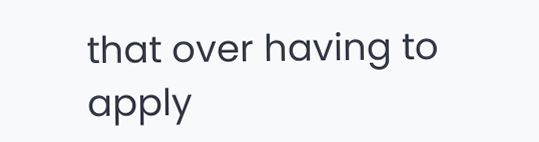that over having to apply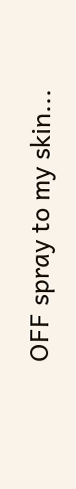OFF spray to my skin...